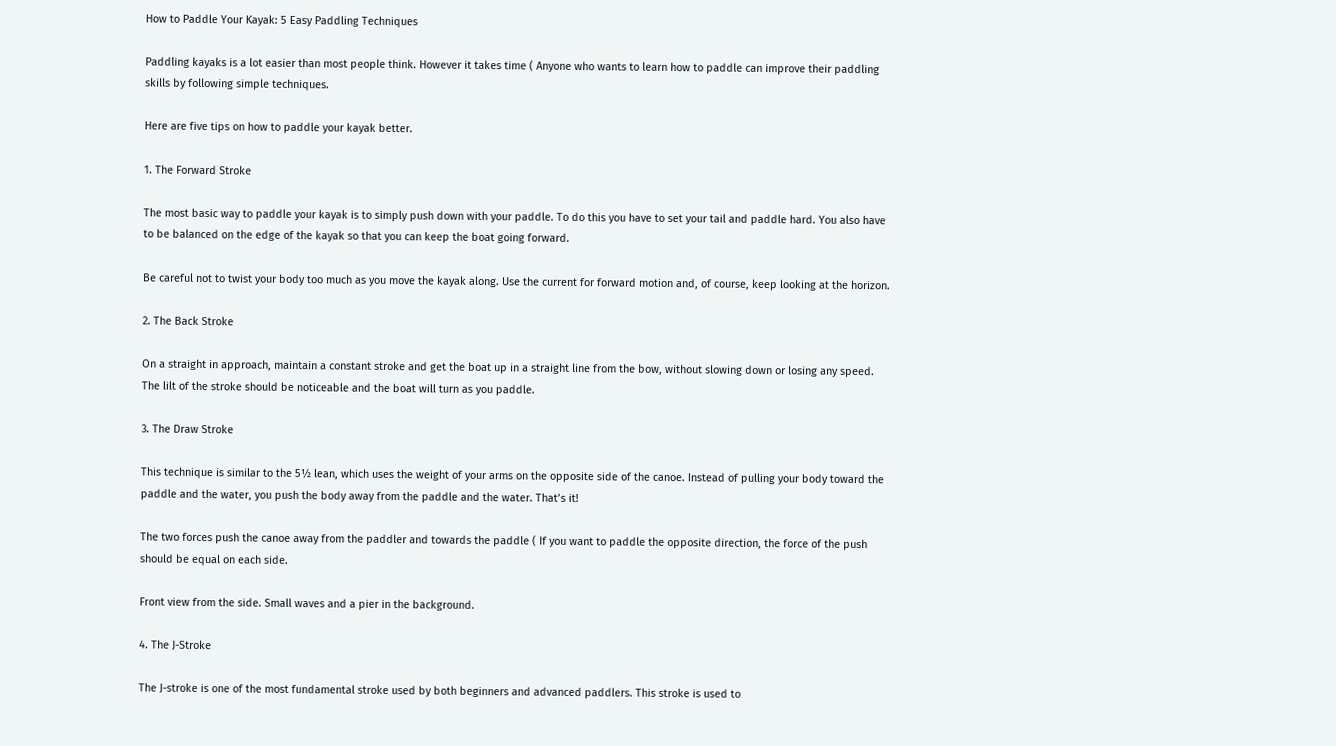How to Paddle Your Kayak: 5 Easy Paddling Techniques

Paddling kayaks is a lot easier than most people think. However it takes time ( Anyone who wants to learn how to paddle can improve their paddling skills by following simple techniques.

Here are five tips on how to paddle your kayak better.

1. The Forward Stroke

The most basic way to paddle your kayak is to simply push down with your paddle. To do this you have to set your tail and paddle hard. You also have to be balanced on the edge of the kayak so that you can keep the boat going forward.

Be careful not to twist your body too much as you move the kayak along. Use the current for forward motion and, of course, keep looking at the horizon.

2. The Back Stroke

On a straight in approach, maintain a constant stroke and get the boat up in a straight line from the bow, without slowing down or losing any speed. The lilt of the stroke should be noticeable and the boat will turn as you paddle.

3. The Draw Stroke

This technique is similar to the 5½ lean, which uses the weight of your arms on the opposite side of the canoe. Instead of pulling your body toward the paddle and the water, you push the body away from the paddle and the water. That’s it!

The two forces push the canoe away from the paddler and towards the paddle ( If you want to paddle the opposite direction, the force of the push should be equal on each side.

Front view from the side. Small waves and a pier in the background.

4. The J-Stroke

The J-stroke is one of the most fundamental stroke used by both beginners and advanced paddlers. This stroke is used to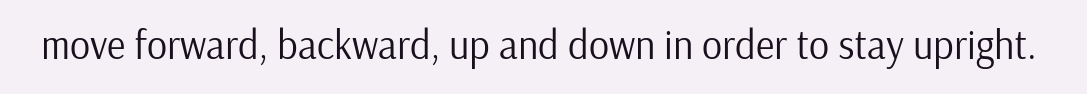move forward, backward, up and down in order to stay upright.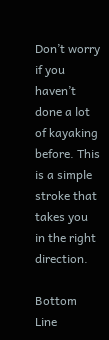Don’t worry if you haven’t done a lot of kayaking before. This is a simple stroke that takes you in the right direction.

Bottom Line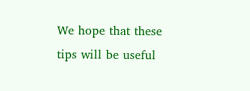We hope that these tips will be useful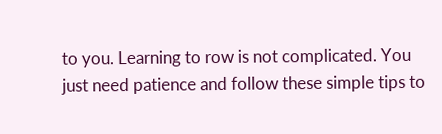to you. Learning to row is not complicated. You just need patience and follow these simple tips to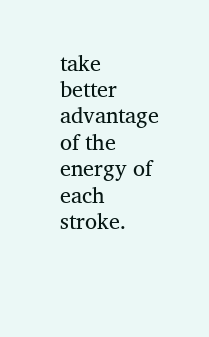take better advantage of the energy of each stroke.